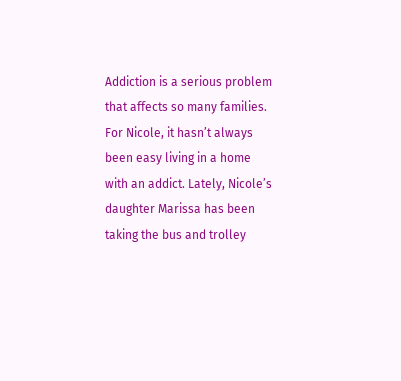Addiction is a serious problem that affects so many families. For Nicole, it hasn’t always been easy living in a home with an addict. Lately, Nicole’s daughter Marissa has been taking the bus and trolley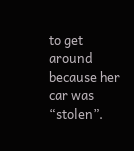to get around because her car was “stolen”.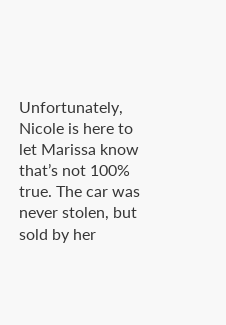Unfortunately, Nicole is here to let Marissa know that’s not 100% true. The car was never stolen, but sold by her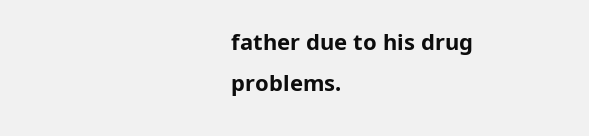father due to his drug problems.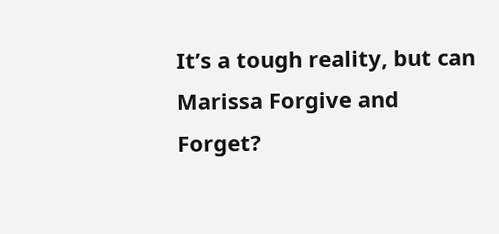It’s a tough reality, but can Marissa Forgive and Forget?